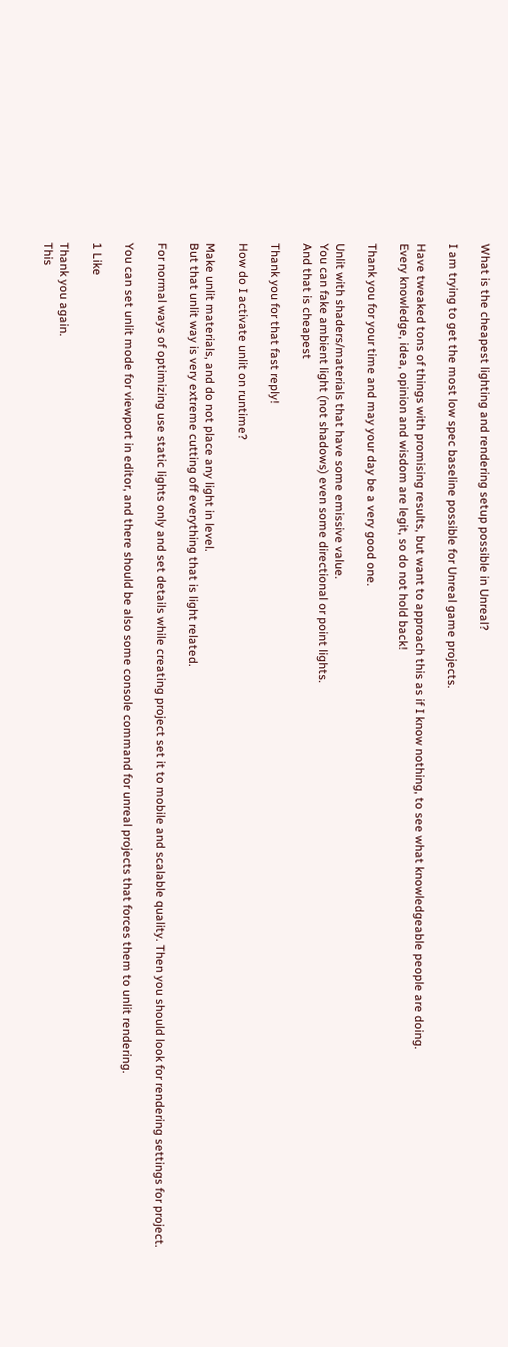What is the cheapest lighting and rendering setup possible in Unreal?

I am trying to get the most low spec baseline possible for Unreal game projects.

Have tweaked tons of things with promising results, but want to approach this as if I know nothing, to see what knowledgeable people are doing.
Every knowledge, idea, opinion and wisdom are legit, so do not hold back!

Thank you for your time and may your day be a very good one.

Unlit with shaders/materials that have some emissive value.
You can fake ambient light (not shadows) even some directional or point lights.
And that is cheapest

Thank you for that fast reply!

How do I activate unlit on runtime?

Make unlit materials, and do not place any light in level.
But that unlit way is very extreme cutting off everything that is light related.

For normal ways of optimizing use static lights only and set details while creating project set it to mobile and scalable quality. Then you should look for rendering settings for project.

You can set unlit mode for viewport in editor, and there should be also some console command for unreal projects that forces them to unlit rendering.

1 Like

Thank you again.
This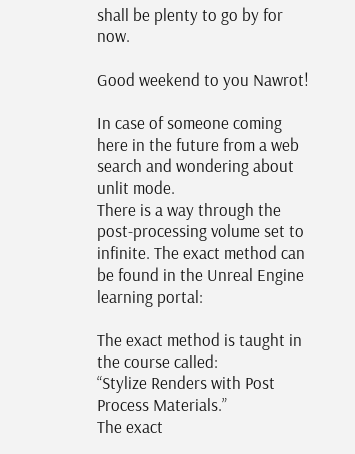shall be plenty to go by for now.

Good weekend to you Nawrot!

In case of someone coming here in the future from a web search and wondering about unlit mode.
There is a way through the post-processing volume set to infinite. The exact method can be found in the Unreal Engine learning portal:

The exact method is taught in the course called:
“Stylize Renders with Post Process Materials.”
The exact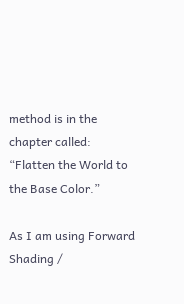method is in the chapter called:
“Flatten the World to the Base Color.”

As I am using Forward Shading /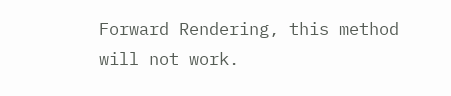Forward Rendering, this method will not work.